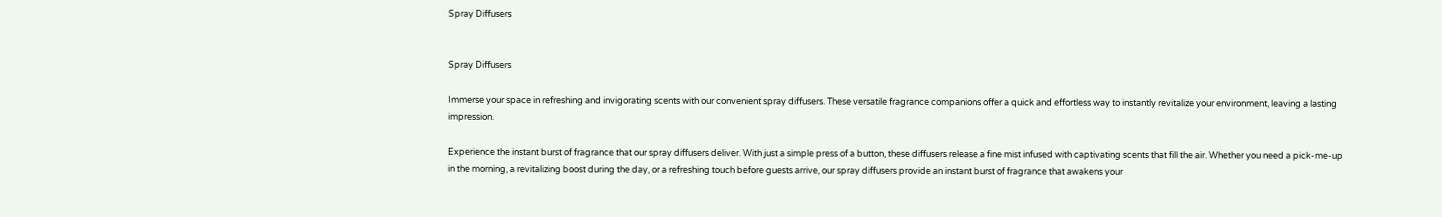Spray Diffusers


Spray Diffusers

Immerse your space in refreshing and invigorating scents with our convenient spray diffusers. These versatile fragrance companions offer a quick and effortless way to instantly revitalize your environment, leaving a lasting impression.

Experience the instant burst of fragrance that our spray diffusers deliver. With just a simple press of a button, these diffusers release a fine mist infused with captivating scents that fill the air. Whether you need a pick-me-up in the morning, a revitalizing boost during the day, or a refreshing touch before guests arrive, our spray diffusers provide an instant burst of fragrance that awakens your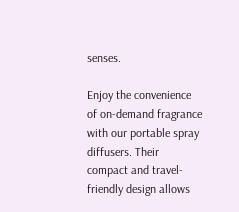senses.

Enjoy the convenience of on-demand fragrance with our portable spray diffusers. Their compact and travel-friendly design allows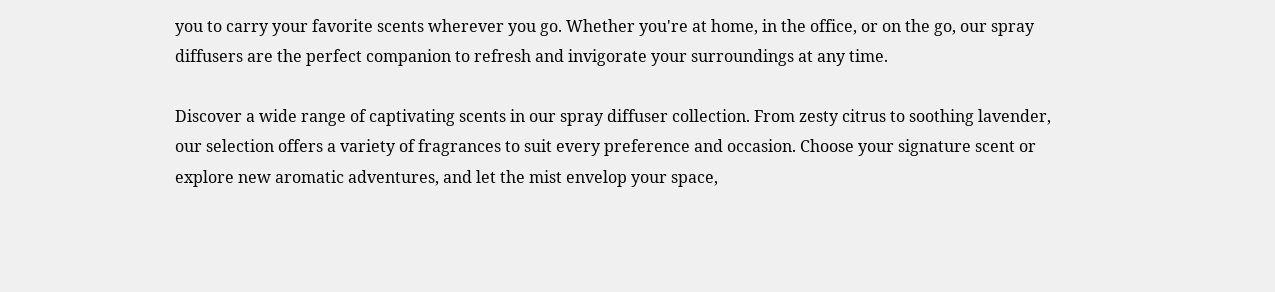you to carry your favorite scents wherever you go. Whether you're at home, in the office, or on the go, our spray diffusers are the perfect companion to refresh and invigorate your surroundings at any time.

Discover a wide range of captivating scents in our spray diffuser collection. From zesty citrus to soothing lavender, our selection offers a variety of fragrances to suit every preference and occasion. Choose your signature scent or explore new aromatic adventures, and let the mist envelop your space,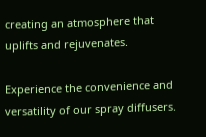creating an atmosphere that uplifts and rejuvenates.

Experience the convenience and versatility of our spray diffusers.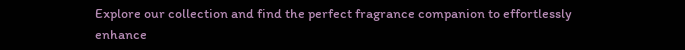Explore our collection and find the perfect fragrance companion to effortlessly enhance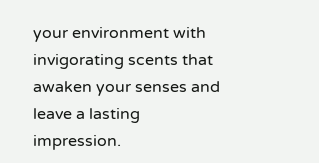your environment with invigorating scents that awaken your senses and leave a lasting impression.